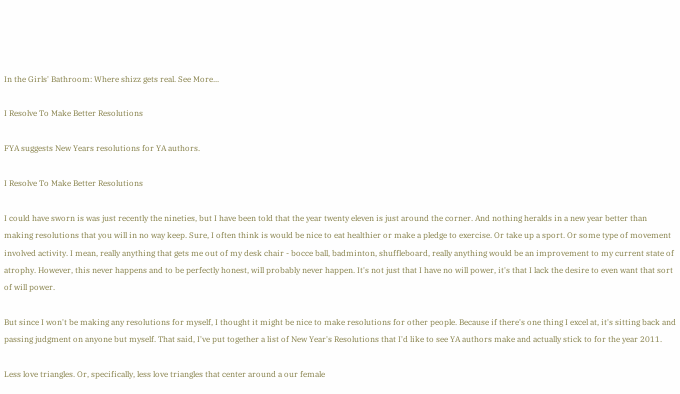In the Girls' Bathroom: Where shizz gets real. See More...

I Resolve To Make Better Resolutions

FYA suggests New Years resolutions for YA authors.

I Resolve To Make Better Resolutions

I could have sworn is was just recently the nineties, but I have been told that the year twenty eleven is just around the corner. And nothing heralds in a new year better than making resolutions that you will in no way keep. Sure, I often think is would be nice to eat healthier or make a pledge to exercise. Or take up a sport. Or some type of movement involved activity. I mean, really anything that gets me out of my desk chair - bocce ball, badminton, shuffleboard, really anything would be an improvement to my current state of atrophy. However, this never happens and to be perfectly honest, will probably never happen. It's not just that I have no will power, it's that I lack the desire to even want that sort of will power.

But since I won't be making any resolutions for myself, I thought it might be nice to make resolutions for other people. Because if there's one thing I excel at, it's sitting back and passing judgment on anyone but myself. That said, I've put together a list of New Year's Resolutions that I'd like to see YA authors make and actually stick to for the year 2011.

Less love triangles. Or, specifically, less love triangles that center around a our female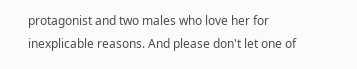protagonist and two males who love her for inexplicable reasons. And please don't let one of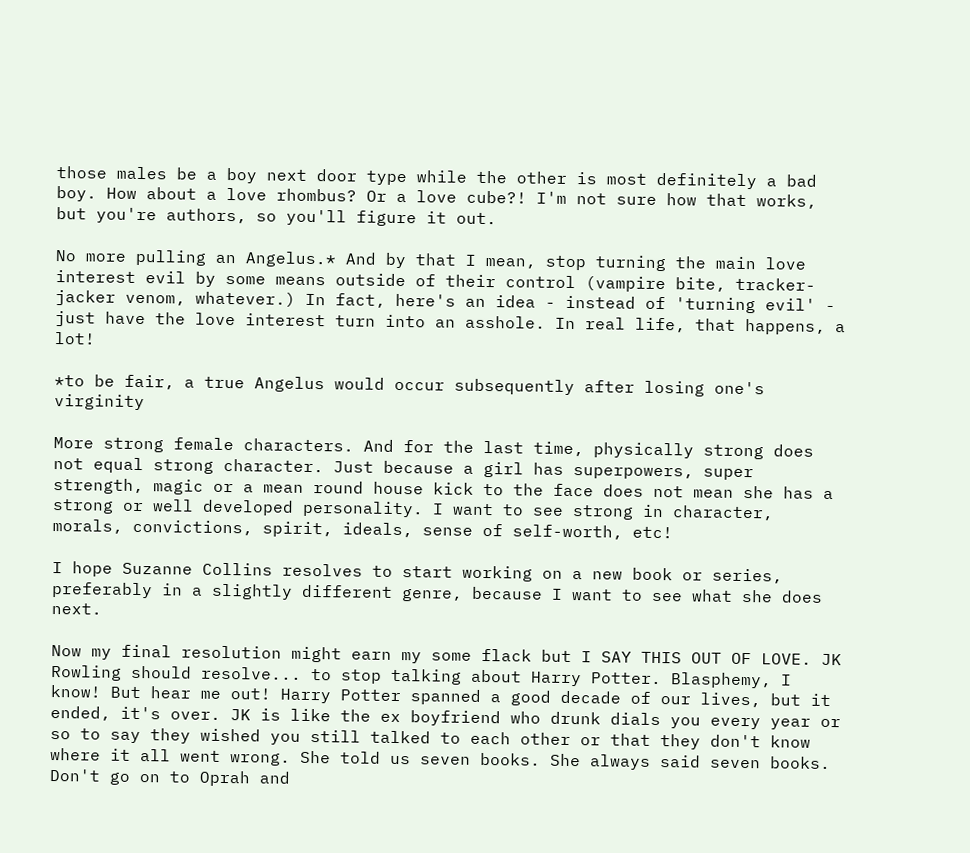those males be a boy next door type while the other is most definitely a bad boy. How about a love rhombus? Or a love cube?! I'm not sure how that works, but you're authors, so you'll figure it out.

No more pulling an Angelus.* And by that I mean, stop turning the main love interest evil by some means outside of their control (vampire bite, tracker-jacker venom, whatever.) In fact, here's an idea - instead of 'turning evil' - just have the love interest turn into an asshole. In real life, that happens, a lot!

*to be fair, a true Angelus would occur subsequently after losing one's virginity

More strong female characters. And for the last time, physically strong does not equal strong character. Just because a girl has superpowers, super strength, magic or a mean round house kick to the face does not mean she has a strong or well developed personality. I want to see strong in character, morals, convictions, spirit, ideals, sense of self-worth, etc!

I hope Suzanne Collins resolves to start working on a new book or series, preferably in a slightly different genre, because I want to see what she does next.

Now my final resolution might earn my some flack but I SAY THIS OUT OF LOVE. JK Rowling should resolve... to stop talking about Harry Potter. Blasphemy, I know! But hear me out! Harry Potter spanned a good decade of our lives, but it ended, it's over. JK is like the ex boyfriend who drunk dials you every year or so to say they wished you still talked to each other or that they don't know where it all went wrong. She told us seven books. She always said seven books. Don't go on to Oprah and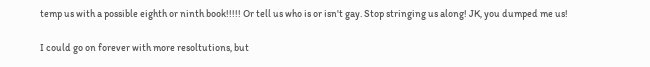temp us with a possible eighth or ninth book!!!!! Or tell us who is or isn't gay. Stop stringing us along! JK, you dumped me us!

I could go on forever with more resoltutions, but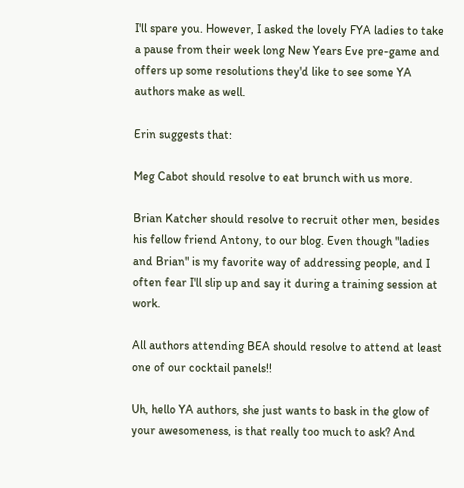I'll spare you. However, I asked the lovely FYA ladies to take a pause from their week long New Years Eve pre-game and offers up some resolutions they'd like to see some YA authors make as well.

Erin suggests that:

Meg Cabot should resolve to eat brunch with us more.

Brian Katcher should resolve to recruit other men, besides his fellow friend Antony, to our blog. Even though "ladies and Brian" is my favorite way of addressing people, and I often fear I'll slip up and say it during a training session at work.

All authors attending BEA should resolve to attend at least one of our cocktail panels!!

Uh, hello YA authors, she just wants to bask in the glow of your awesomeness, is that really too much to ask? And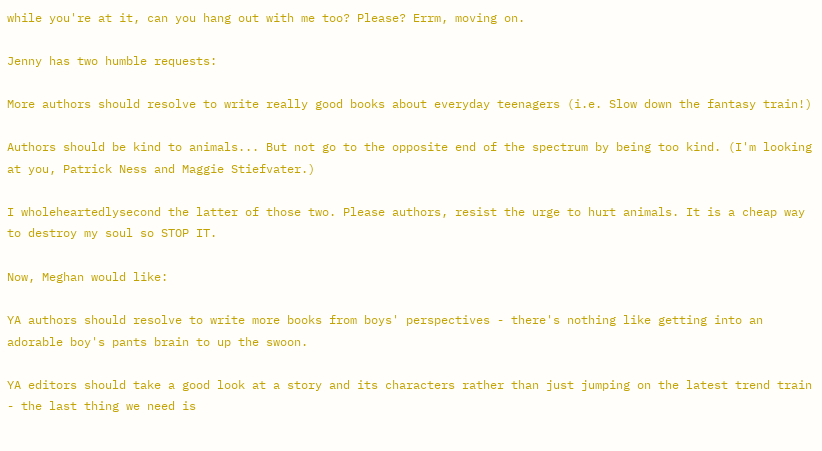while you're at it, can you hang out with me too? Please? Errm, moving on.

Jenny has two humble requests:

More authors should resolve to write really good books about everyday teenagers (i.e. Slow down the fantasy train!)

Authors should be kind to animals... But not go to the opposite end of the spectrum by being too kind. (I'm looking at you, Patrick Ness and Maggie Stiefvater.)

I wholeheartedlysecond the latter of those two. Please authors, resist the urge to hurt animals. It is a cheap way to destroy my soul so STOP IT.

Now, Meghan would like:

YA authors should resolve to write more books from boys' perspectives - there's nothing like getting into an adorable boy's pants brain to up the swoon.

YA editors should take a good look at a story and its characters rather than just jumping on the latest trend train - the last thing we need is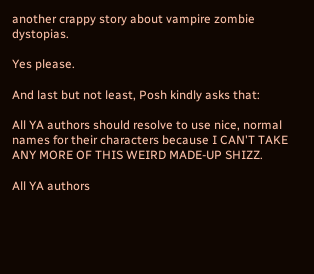another crappy story about vampire zombie dystopias.

Yes please.

And last but not least, Posh kindly asks that:

All YA authors should resolve to use nice, normal names for their characters because I CAN'T TAKE ANY MORE OF THIS WEIRD MADE-UP SHIZZ.

All YA authors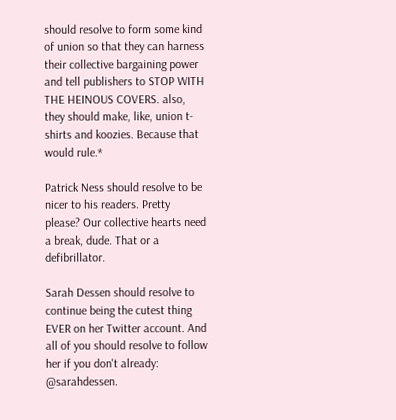should resolve to form some kind of union so that they can harness their collective bargaining power and tell publishers to STOP WITH THE HEINOUS COVERS. also, they should make, like, union t-shirts and koozies. Because that would rule.*

Patrick Ness should resolve to be nicer to his readers. Pretty please? Our collective hearts need a break, dude. That or a defibrillator.

Sarah Dessen should resolve to continue being the cutest thing EVER on her Twitter account. And all of you should resolve to follow her if you don't already: @sarahdessen.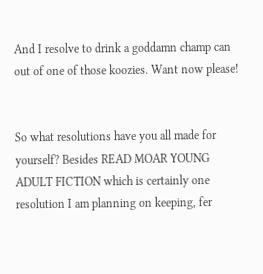And I resolve to drink a goddamn champ can out of one of those koozies. Want now please!


So what resolutions have you all made for yourself? Besides READ MOAR YOUNG ADULT FICTION which is certainly one resolution I am planning on keeping, fer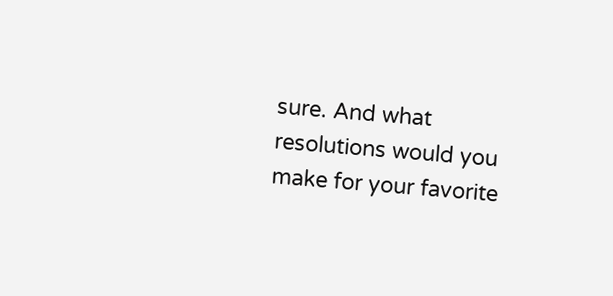sure. And what resolutions would you make for your favorite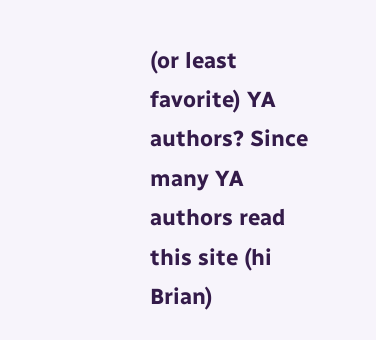(or least favorite) YA authors? Since many YA authors read this site (hi Brian)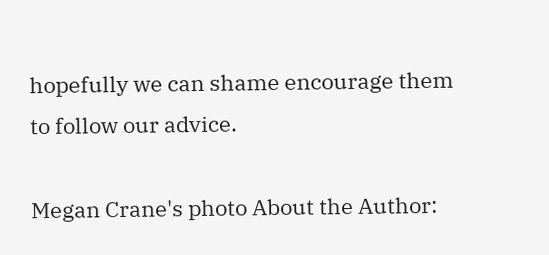hopefully we can shame encourage them to follow our advice.

Megan Crane's photo About the Author: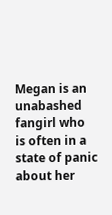Megan is an unabashed fangirl who is often in a state of panic about her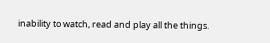inability to watch, read and play all the things.